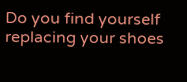Do you find yourself replacing your shoes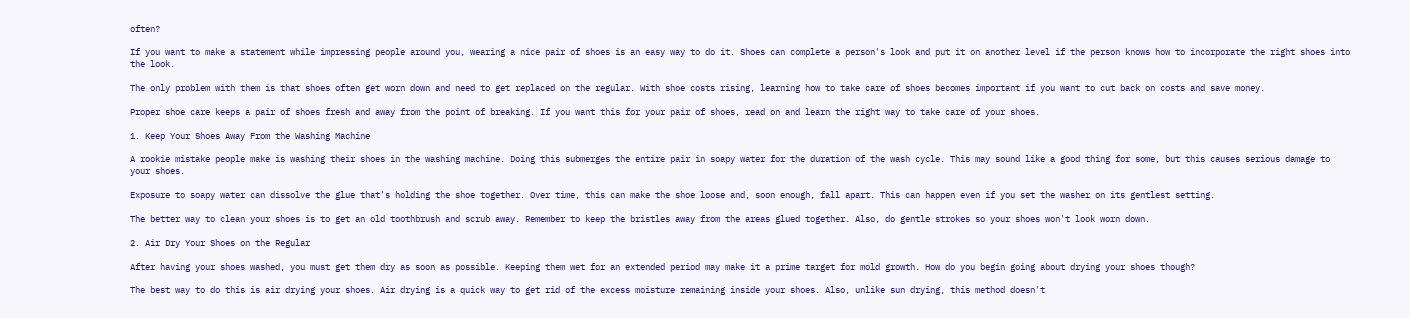often?

If you want to make a statement while impressing people around you, wearing a nice pair of shoes is an easy way to do it. Shoes can complete a person's look and put it on another level if the person knows how to incorporate the right shoes into the look.

The only problem with them is that shoes often get worn down and need to get replaced on the regular. With shoe costs rising, learning how to take care of shoes becomes important if you want to cut back on costs and save money.

Proper shoe care keeps a pair of shoes fresh and away from the point of breaking. If you want this for your pair of shoes, read on and learn the right way to take care of your shoes.

1. Keep Your Shoes Away From the Washing Machine

A rookie mistake people make is washing their shoes in the washing machine. Doing this submerges the entire pair in soapy water for the duration of the wash cycle. This may sound like a good thing for some, but this causes serious damage to your shoes.

Exposure to soapy water can dissolve the glue that's holding the shoe together. Over time, this can make the shoe loose and, soon enough, fall apart. This can happen even if you set the washer on its gentlest setting.

The better way to clean your shoes is to get an old toothbrush and scrub away. Remember to keep the bristles away from the areas glued together. Also, do gentle strokes so your shoes won't look worn down.

2. Air Dry Your Shoes on the Regular

After having your shoes washed, you must get them dry as soon as possible. Keeping them wet for an extended period may make it a prime target for mold growth. How do you begin going about drying your shoes though?

The best way to do this is air drying your shoes. Air drying is a quick way to get rid of the excess moisture remaining inside your shoes. Also, unlike sun drying, this method doesn't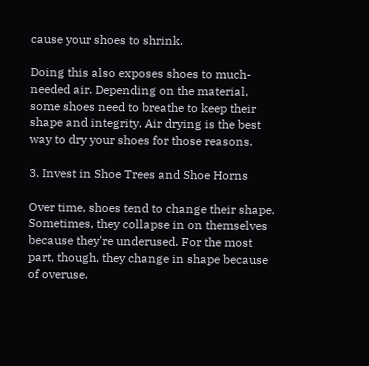cause your shoes to shrink.

Doing this also exposes shoes to much-needed air. Depending on the material, some shoes need to breathe to keep their shape and integrity. Air drying is the best way to dry your shoes for those reasons.

3. Invest in Shoe Trees and Shoe Horns

Over time, shoes tend to change their shape. Sometimes, they collapse in on themselves because they're underused. For the most part, though, they change in shape because of overuse.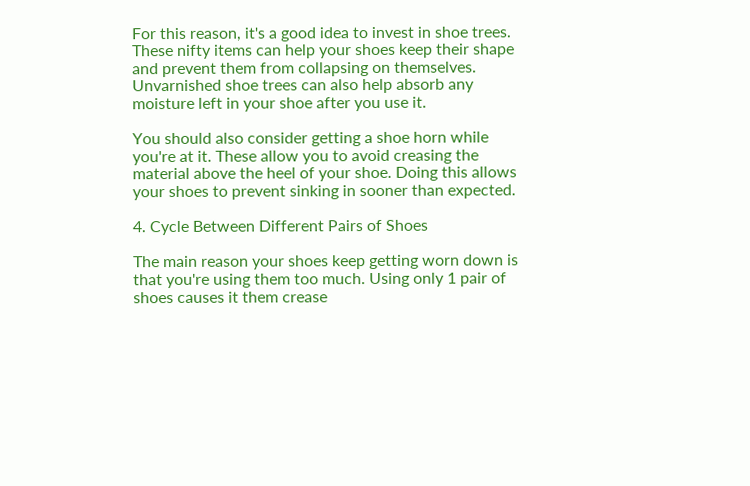For this reason, it's a good idea to invest in shoe trees. These nifty items can help your shoes keep their shape and prevent them from collapsing on themselves. Unvarnished shoe trees can also help absorb any moisture left in your shoe after you use it.

You should also consider getting a shoe horn while you're at it. These allow you to avoid creasing the material above the heel of your shoe. Doing this allows your shoes to prevent sinking in sooner than expected.

4. Cycle Between Different Pairs of Shoes

The main reason your shoes keep getting worn down is that you're using them too much. Using only 1 pair of shoes causes it them crease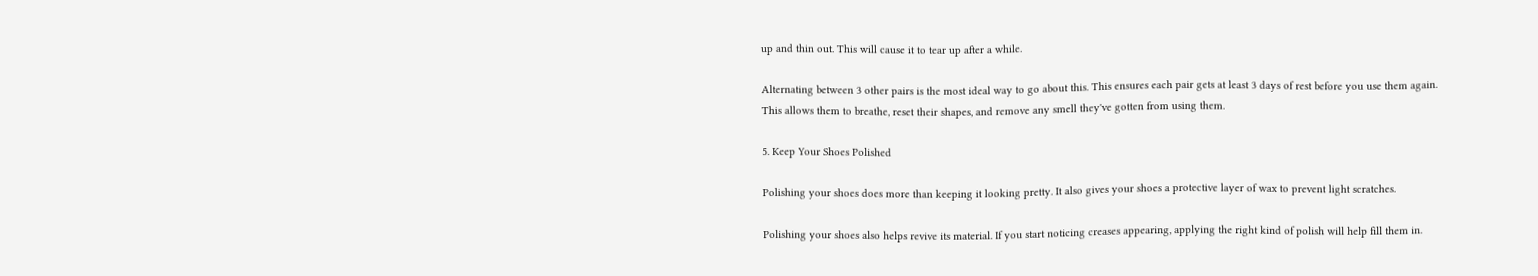up and thin out. This will cause it to tear up after a while.

Alternating between 3 other pairs is the most ideal way to go about this. This ensures each pair gets at least 3 days of rest before you use them again. This allows them to breathe, reset their shapes, and remove any smell they've gotten from using them.

5. Keep Your Shoes Polished

Polishing your shoes does more than keeping it looking pretty. It also gives your shoes a protective layer of wax to prevent light scratches.

Polishing your shoes also helps revive its material. If you start noticing creases appearing, applying the right kind of polish will help fill them in.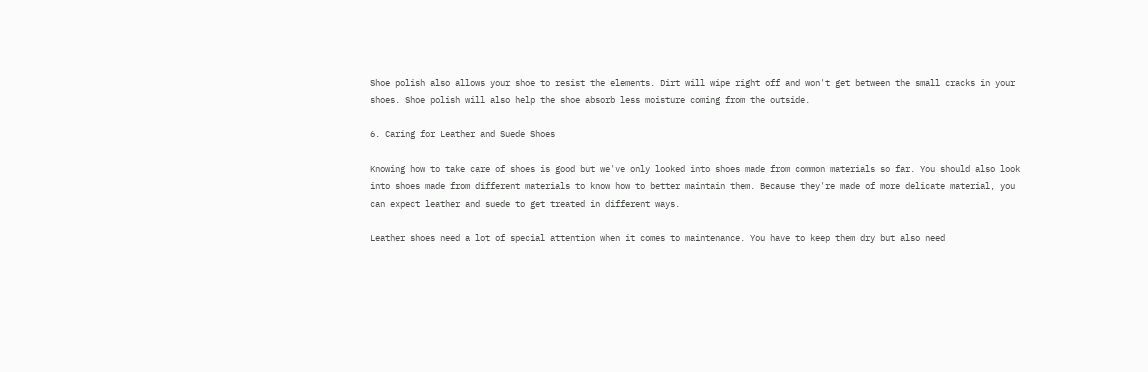Shoe polish also allows your shoe to resist the elements. Dirt will wipe right off and won't get between the small cracks in your shoes. Shoe polish will also help the shoe absorb less moisture coming from the outside.

6. Caring for Leather and Suede Shoes

Knowing how to take care of shoes is good but we've only looked into shoes made from common materials so far. You should also look into shoes made from different materials to know how to better maintain them. Because they're made of more delicate material, you can expect leather and suede to get treated in different ways.

Leather shoes need a lot of special attention when it comes to maintenance. You have to keep them dry but also need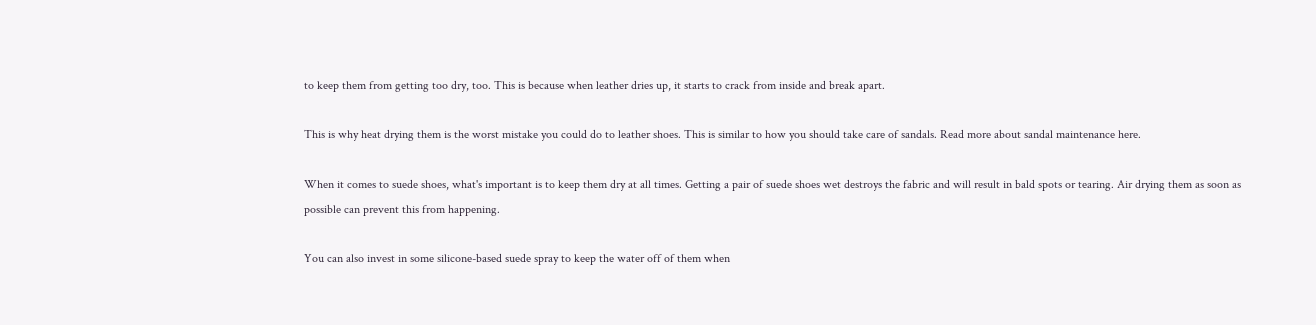to keep them from getting too dry, too. This is because when leather dries up, it starts to crack from inside and break apart.

This is why heat drying them is the worst mistake you could do to leather shoes. This is similar to how you should take care of sandals. Read more about sandal maintenance here.

When it comes to suede shoes, what's important is to keep them dry at all times. Getting a pair of suede shoes wet destroys the fabric and will result in bald spots or tearing. Air drying them as soon as possible can prevent this from happening.

You can also invest in some silicone-based suede spray to keep the water off of them when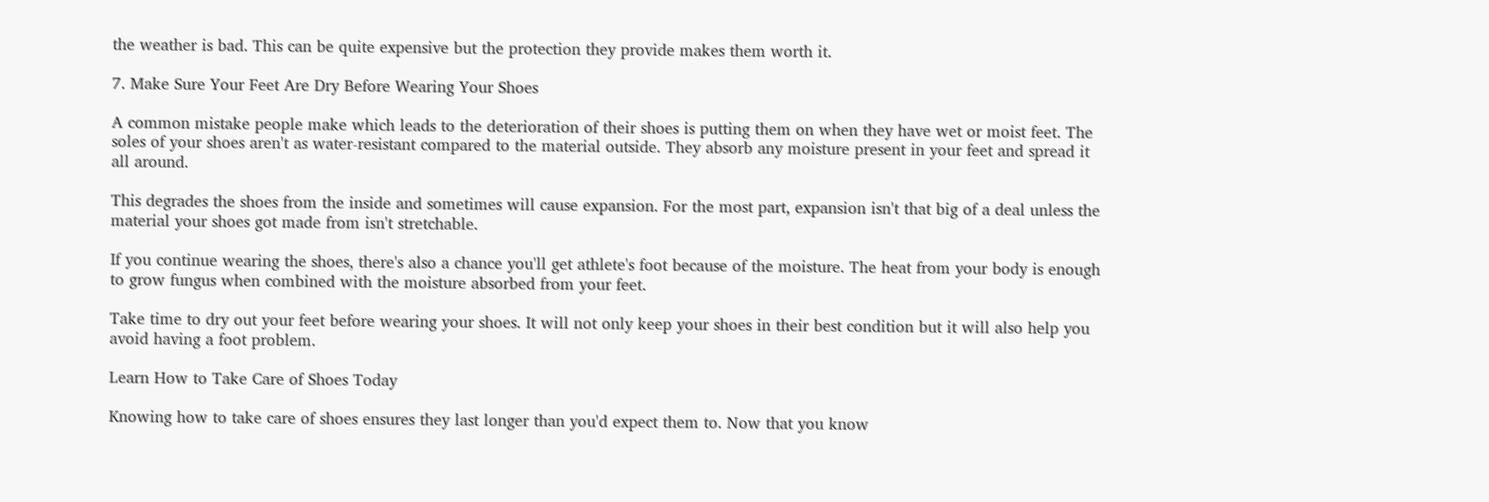the weather is bad. This can be quite expensive but the protection they provide makes them worth it.

7. Make Sure Your Feet Are Dry Before Wearing Your Shoes

A common mistake people make which leads to the deterioration of their shoes is putting them on when they have wet or moist feet. The soles of your shoes aren't as water-resistant compared to the material outside. They absorb any moisture present in your feet and spread it all around.

This degrades the shoes from the inside and sometimes will cause expansion. For the most part, expansion isn't that big of a deal unless the material your shoes got made from isn't stretchable.

If you continue wearing the shoes, there's also a chance you'll get athlete's foot because of the moisture. The heat from your body is enough to grow fungus when combined with the moisture absorbed from your feet.

Take time to dry out your feet before wearing your shoes. It will not only keep your shoes in their best condition but it will also help you avoid having a foot problem.

Learn How to Take Care of Shoes Today

Knowing how to take care of shoes ensures they last longer than you'd expect them to. Now that you know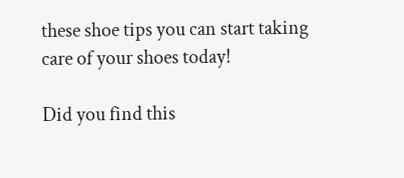these shoe tips you can start taking care of your shoes today!

Did you find this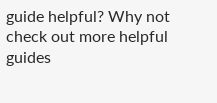guide helpful? Why not check out more helpful guides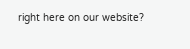right here on our website?